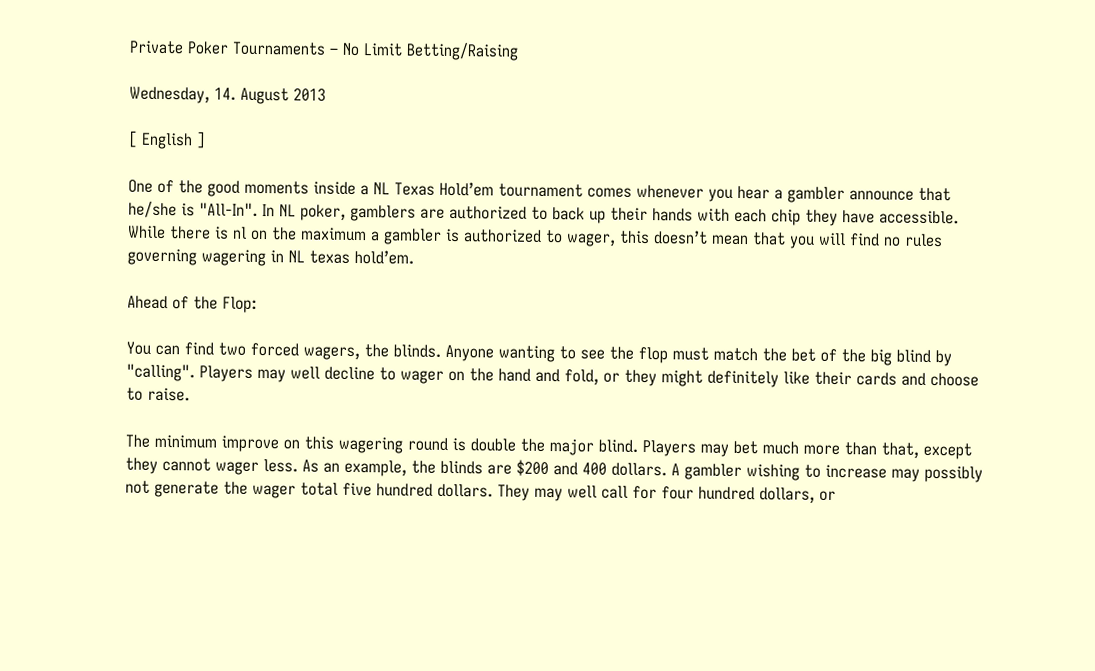Private Poker Tournaments – No Limit Betting/Raising

Wednesday, 14. August 2013

[ English ]

One of the good moments inside a NL Texas Hold’em tournament comes whenever you hear a gambler announce that he/she is "All-In". In NL poker, gamblers are authorized to back up their hands with each chip they have accessible. While there is nl on the maximum a gambler is authorized to wager, this doesn’t mean that you will find no rules governing wagering in NL texas hold’em.

Ahead of the Flop:

You can find two forced wagers, the blinds. Anyone wanting to see the flop must match the bet of the big blind by "calling". Players may well decline to wager on the hand and fold, or they might definitely like their cards and choose to raise.

The minimum improve on this wagering round is double the major blind. Players may bet much more than that, except they cannot wager less. As an example, the blinds are $200 and 400 dollars. A gambler wishing to increase may possibly not generate the wager total five hundred dollars. They may well call for four hundred dollars, or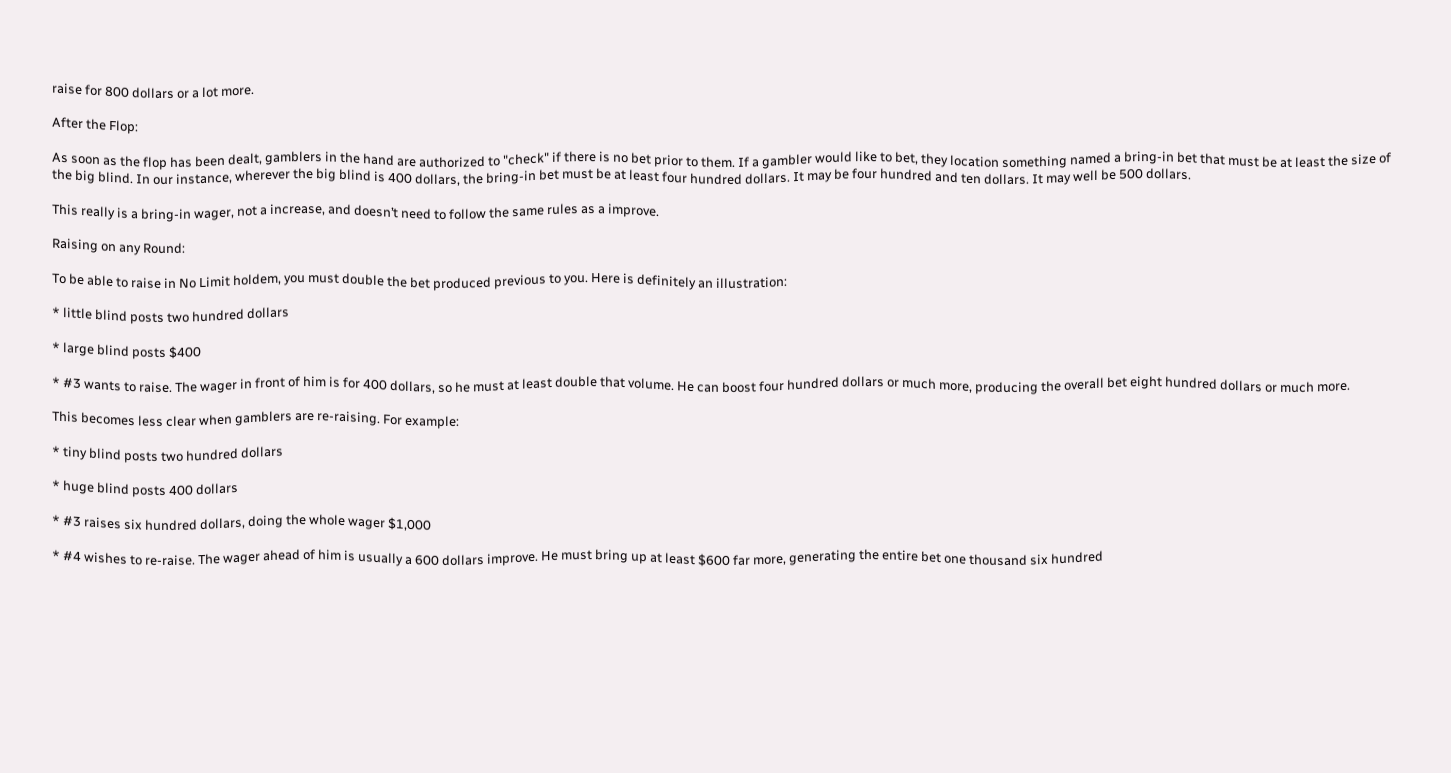raise for 800 dollars or a lot more.

After the Flop:

As soon as the flop has been dealt, gamblers in the hand are authorized to "check" if there is no bet prior to them. If a gambler would like to bet, they location something named a bring-in bet that must be at least the size of the big blind. In our instance, wherever the big blind is 400 dollars, the bring-in bet must be at least four hundred dollars. It may be four hundred and ten dollars. It may well be 500 dollars.

This really is a bring-in wager, not a increase, and doesn’t need to follow the same rules as a improve.

Raising on any Round:

To be able to raise in No Limit holdem, you must double the bet produced previous to you. Here is definitely an illustration:

* little blind posts two hundred dollars

* large blind posts $400

* #3 wants to raise. The wager in front of him is for 400 dollars, so he must at least double that volume. He can boost four hundred dollars or much more, producing the overall bet eight hundred dollars or much more.

This becomes less clear when gamblers are re-raising. For example:

* tiny blind posts two hundred dollars

* huge blind posts 400 dollars

* #3 raises six hundred dollars, doing the whole wager $1,000

* #4 wishes to re-raise. The wager ahead of him is usually a 600 dollars improve. He must bring up at least $600 far more, generating the entire bet one thousand six hundred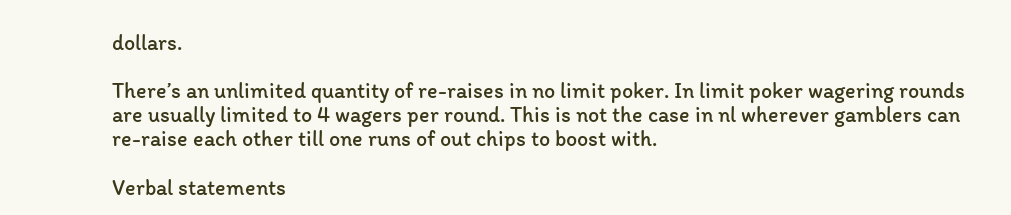dollars.

There’s an unlimited quantity of re-raises in no limit poker. In limit poker wagering rounds are usually limited to 4 wagers per round. This is not the case in nl wherever gamblers can re-raise each other till one runs of out chips to boost with.

Verbal statements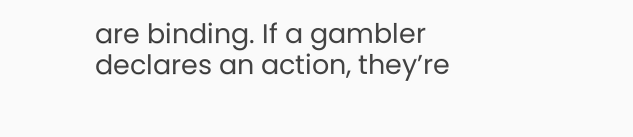are binding. If a gambler declares an action, they’re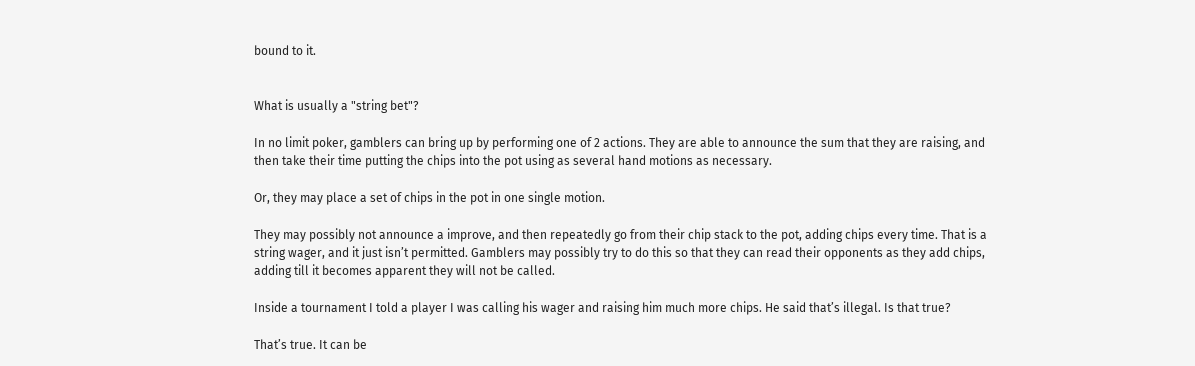bound to it.


What is usually a "string bet"?

In no limit poker, gamblers can bring up by performing one of 2 actions. They are able to announce the sum that they are raising, and then take their time putting the chips into the pot using as several hand motions as necessary.

Or, they may place a set of chips in the pot in one single motion.

They may possibly not announce a improve, and then repeatedly go from their chip stack to the pot, adding chips every time. That is a string wager, and it just isn’t permitted. Gamblers may possibly try to do this so that they can read their opponents as they add chips, adding till it becomes apparent they will not be called.

Inside a tournament I told a player I was calling his wager and raising him much more chips. He said that’s illegal. Is that true?

That’s true. It can be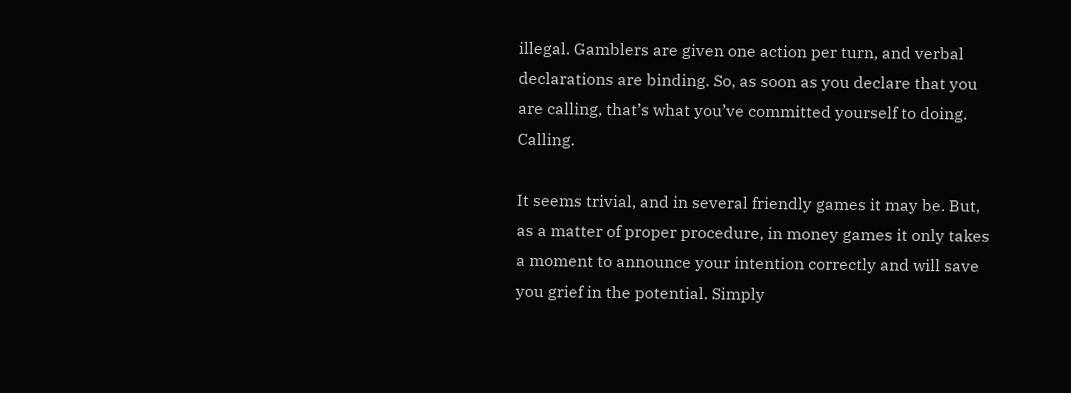illegal. Gamblers are given one action per turn, and verbal declarations are binding. So, as soon as you declare that you are calling, that’s what you’ve committed yourself to doing. Calling.

It seems trivial, and in several friendly games it may be. But, as a matter of proper procedure, in money games it only takes a moment to announce your intention correctly and will save you grief in the potential. Simply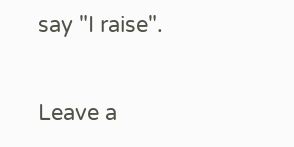say "I raise".

Leave a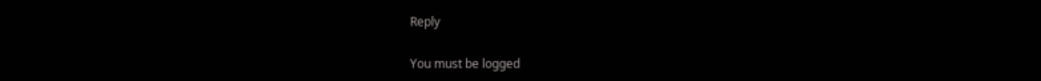Reply

You must be logged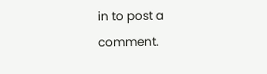in to post a comment.